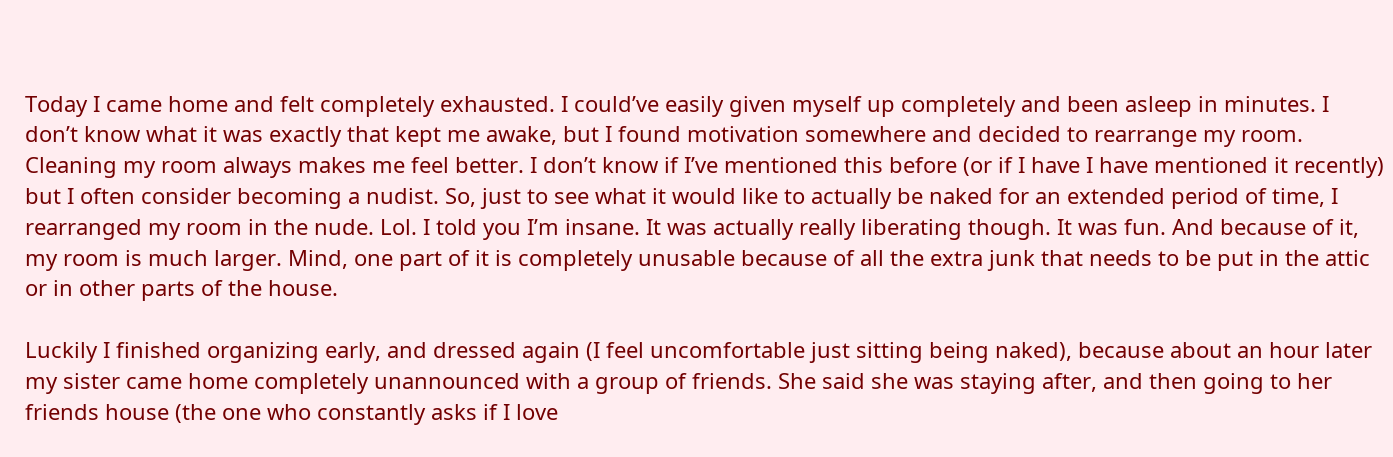Today I came home and felt completely exhausted. I could’ve easily given myself up completely and been asleep in minutes. I don’t know what it was exactly that kept me awake, but I found motivation somewhere and decided to rearrange my room. Cleaning my room always makes me feel better. I don’t know if I’ve mentioned this before (or if I have I have mentioned it recently) but I often consider becoming a nudist. So, just to see what it would like to actually be naked for an extended period of time, I rearranged my room in the nude. Lol. I told you I’m insane. It was actually really liberating though. It was fun. And because of it, my room is much larger. Mind, one part of it is completely unusable because of all the extra junk that needs to be put in the attic or in other parts of the house.

Luckily I finished organizing early, and dressed again (I feel uncomfortable just sitting being naked), because about an hour later my sister came home completely unannounced with a group of friends. She said she was staying after, and then going to her friends house (the one who constantly asks if I love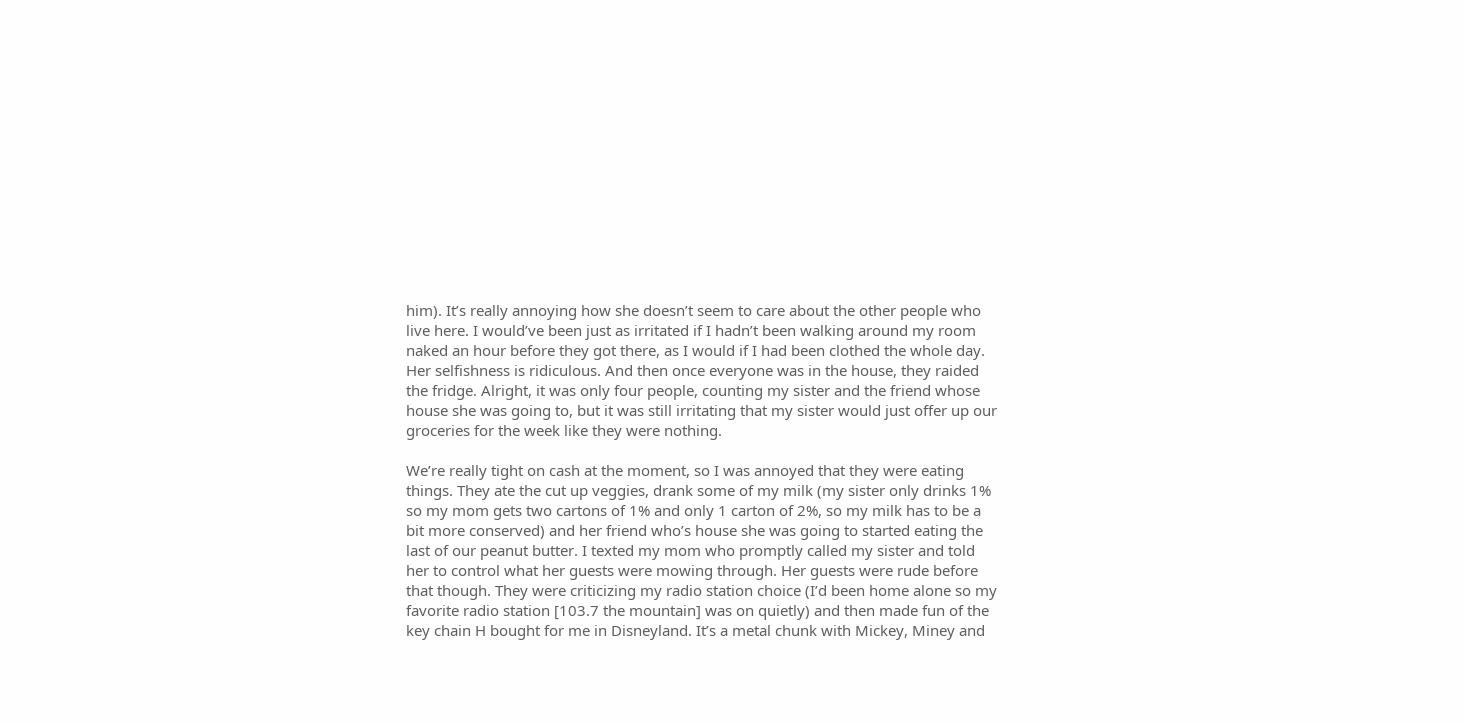him). It’s really annoying how she doesn’t seem to care about the other people who live here. I would’ve been just as irritated if I hadn’t been walking around my room naked an hour before they got there, as I would if I had been clothed the whole day. Her selfishness is ridiculous. And then once everyone was in the house, they raided the fridge. Alright, it was only four people, counting my sister and the friend whose house she was going to, but it was still irritating that my sister would just offer up our groceries for the week like they were nothing.

We’re really tight on cash at the moment, so I was annoyed that they were eating things. They ate the cut up veggies, drank some of my milk (my sister only drinks 1% so my mom gets two cartons of 1% and only 1 carton of 2%, so my milk has to be a bit more conserved) and her friend who’s house she was going to started eating the last of our peanut butter. I texted my mom who promptly called my sister and told her to control what her guests were mowing through. Her guests were rude before that though. They were criticizing my radio station choice (I’d been home alone so my favorite radio station [103.7 the mountain] was on quietly) and then made fun of the key chain H bought for me in Disneyland. It’s a metal chunk with Mickey, Miney and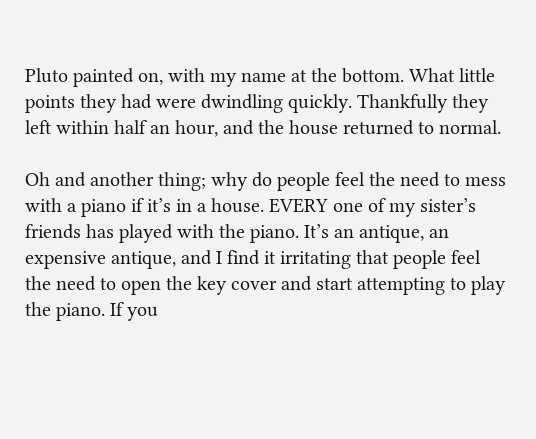Pluto painted on, with my name at the bottom. What little points they had were dwindling quickly. Thankfully they left within half an hour, and the house returned to normal.

Oh and another thing; why do people feel the need to mess with a piano if it’s in a house. EVERY one of my sister’s friends has played with the piano. It’s an antique, an expensive antique, and I find it irritating that people feel the need to open the key cover and start attempting to play the piano. If you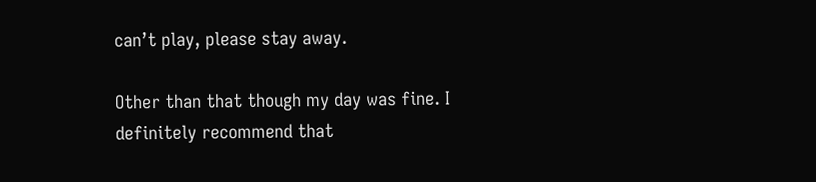can’t play, please stay away.

Other than that though my day was fine. I definitely recommend that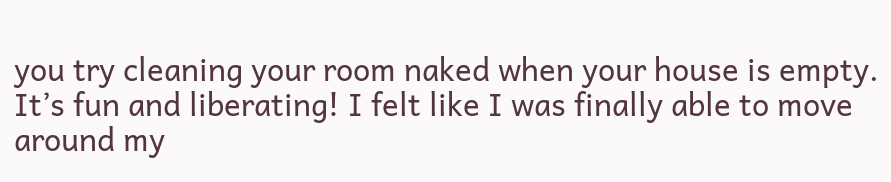you try cleaning your room naked when your house is empty. It’s fun and liberating! I felt like I was finally able to move around my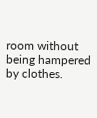room without being hampered by clothes.